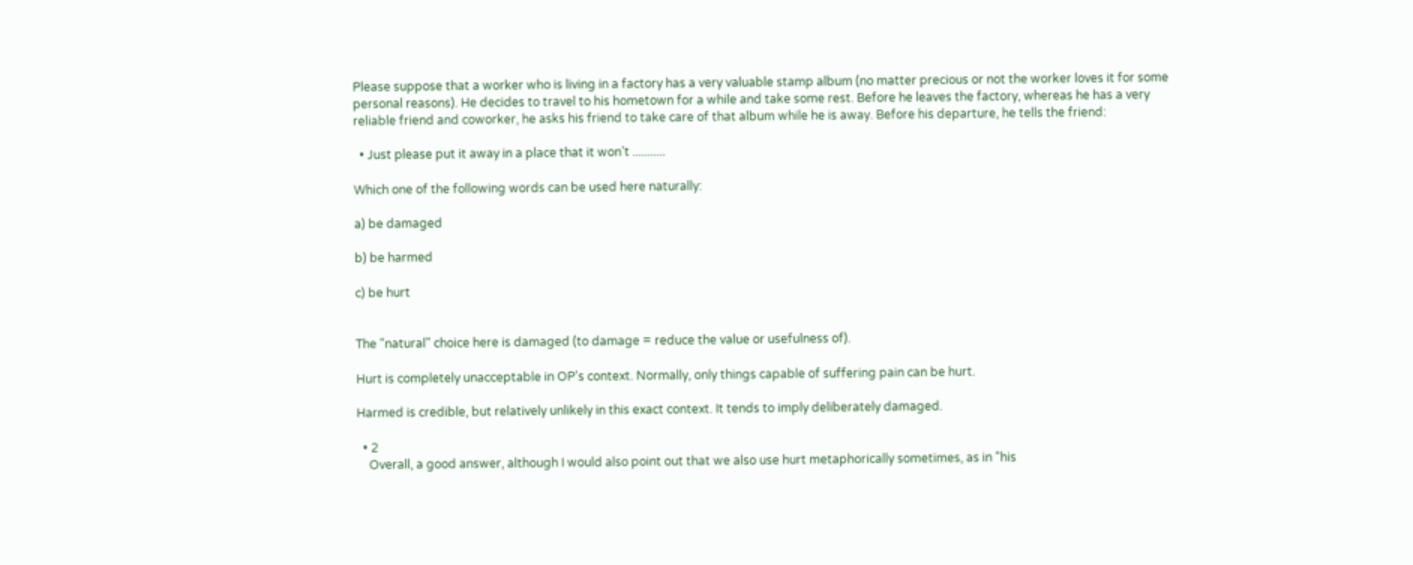Please suppose that a worker who is living in a factory has a very valuable stamp album (no matter precious or not the worker loves it for some personal reasons). He decides to travel to his hometown for a while and take some rest. Before he leaves the factory, whereas he has a very reliable friend and coworker, he asks his friend to take care of that album while he is away. Before his departure, he tells the friend:

  • Just please put it away in a place that it won’t ...........

Which one of the following words can be used here naturally:

a) be damaged

b) be harmed

c) be hurt


The "natural" choice here is damaged (to damage = reduce the value or usefulness of).

Hurt is completely unacceptable in OP's context. Normally, only things capable of suffering pain can be hurt.

Harmed is credible, but relatively unlikely in this exact context. It tends to imply deliberately damaged.

  • 2
    Overall, a good answer, although I would also point out that we also use hurt metaphorically sometimes, as in "his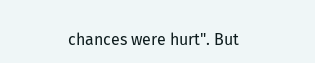chances were hurt". But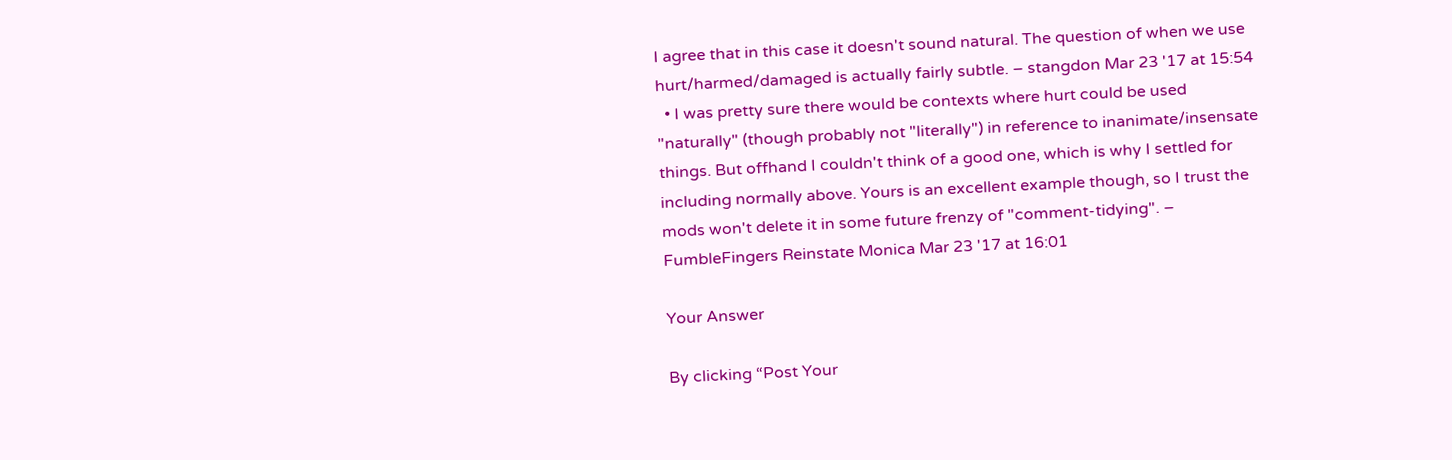I agree that in this case it doesn't sound natural. The question of when we use hurt/harmed/damaged is actually fairly subtle. – stangdon Mar 23 '17 at 15:54
  • I was pretty sure there would be contexts where hurt could be used "naturally" (though probably not "literally") in reference to inanimate/insensate things. But offhand I couldn't think of a good one, which is why I settled for including normally above. Yours is an excellent example though, so I trust the mods won't delete it in some future frenzy of "comment-tidying". – FumbleFingers Reinstate Monica Mar 23 '17 at 16:01

Your Answer

By clicking “Post Your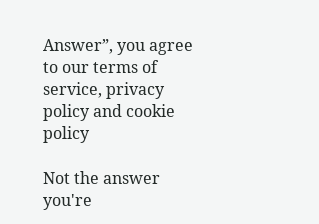Answer”, you agree to our terms of service, privacy policy and cookie policy

Not the answer you're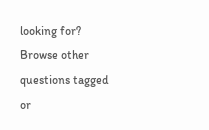looking for? Browse other questions tagged or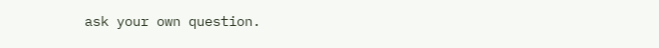ask your own question.